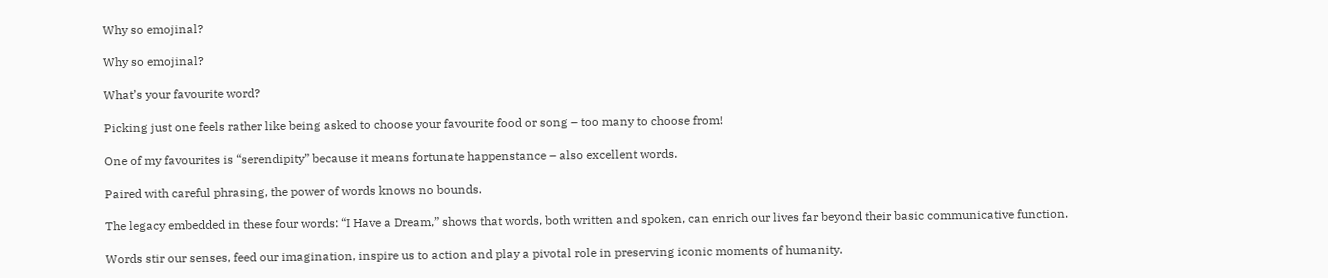Why so emojinal?

Why so emojinal?

What’s your favourite word?

Picking just one feels rather like being asked to choose your favourite food or song – too many to choose from!

One of my favourites is “serendipity” because it means fortunate happenstance – also excellent words.

Paired with careful phrasing, the power of words knows no bounds.

The legacy embedded in these four words: “I Have a Dream,” shows that words, both written and spoken, can enrich our lives far beyond their basic communicative function.

Words stir our senses, feed our imagination, inspire us to action and play a pivotal role in preserving iconic moments of humanity.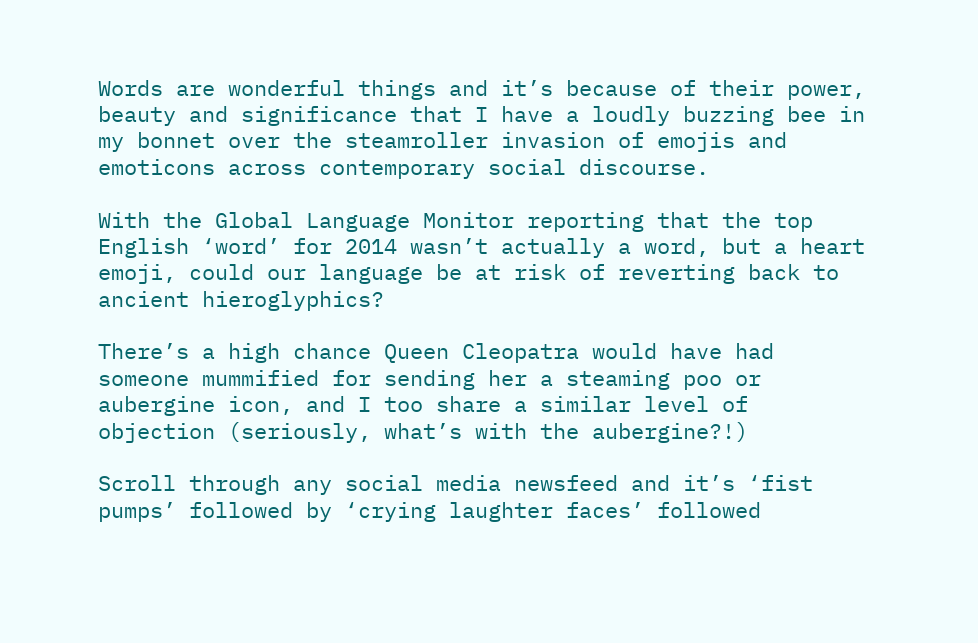Words are wonderful things and it’s because of their power, beauty and significance that I have a loudly buzzing bee in my bonnet over the steamroller invasion of emojis and emoticons across contemporary social discourse.

With the Global Language Monitor reporting that the top English ‘word’ for 2014 wasn’t actually a word, but a heart emoji, could our language be at risk of reverting back to ancient hieroglyphics?

There’s a high chance Queen Cleopatra would have had someone mummified for sending her a steaming poo or aubergine icon, and I too share a similar level of objection (seriously, what’s with the aubergine?!)

Scroll through any social media newsfeed and it’s ‘fist pumps’ followed by ‘crying laughter faces’ followed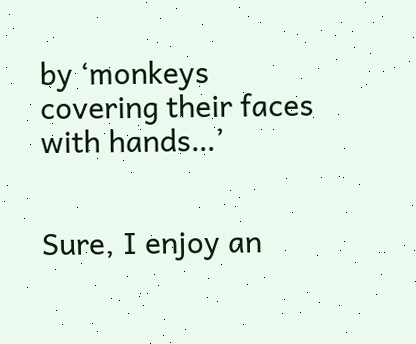by ‘monkeys covering their faces with hands…’


Sure, I enjoy an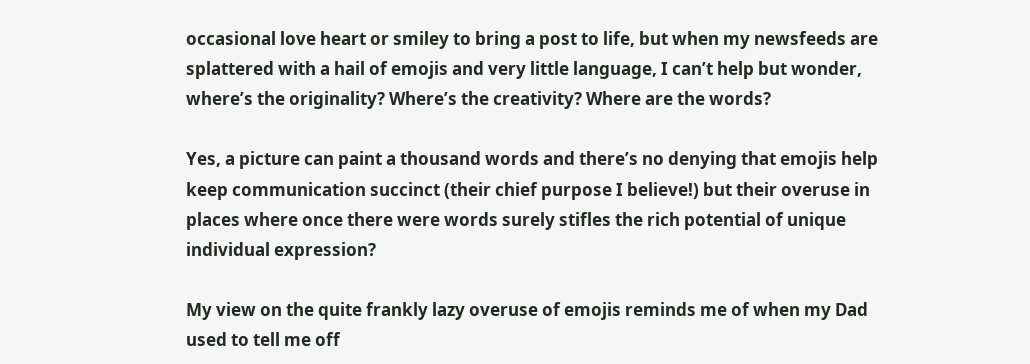occasional love heart or smiley to bring a post to life, but when my newsfeeds are splattered with a hail of emojis and very little language, I can’t help but wonder, where’s the originality? Where’s the creativity? Where are the words?

Yes, a picture can paint a thousand words and there’s no denying that emojis help keep communication succinct (their chief purpose I believe!) but their overuse in places where once there were words surely stifles the rich potential of unique individual expression?

My view on the quite frankly lazy overuse of emojis reminds me of when my Dad used to tell me off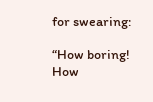for swearing:

“How boring! How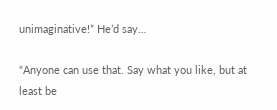unimaginative!” He’d say…

“Anyone can use that. Say what you like, but at least be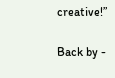creative!”

Back by -